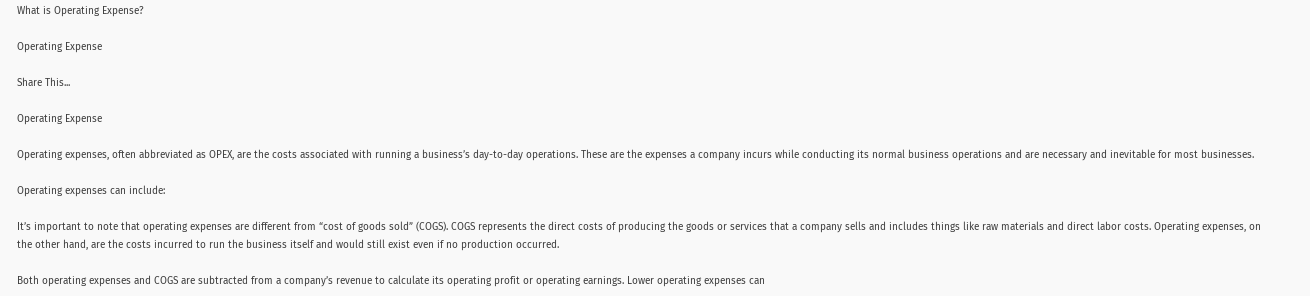What is Operating Expense?

Operating Expense

Share This...

Operating Expense

Operating expenses, often abbreviated as OPEX, are the costs associated with running a business’s day-to-day operations. These are the expenses a company incurs while conducting its normal business operations and are necessary and inevitable for most businesses.

Operating expenses can include:

It’s important to note that operating expenses are different from “cost of goods sold” (COGS). COGS represents the direct costs of producing the goods or services that a company sells and includes things like raw materials and direct labor costs. Operating expenses, on the other hand, are the costs incurred to run the business itself and would still exist even if no production occurred.

Both operating expenses and COGS are subtracted from a company’s revenue to calculate its operating profit or operating earnings. Lower operating expenses can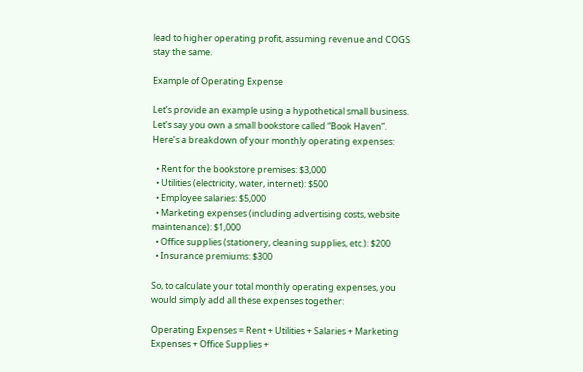lead to higher operating profit, assuming revenue and COGS stay the same.

Example of Operating Expense

Let’s provide an example using a hypothetical small business. Let’s say you own a small bookstore called “Book Haven”. Here’s a breakdown of your monthly operating expenses:

  • Rent for the bookstore premises: $3,000
  • Utilities (electricity, water, internet): $500
  • Employee salaries: $5,000
  • Marketing expenses (including advertising costs, website maintenance): $1,000
  • Office supplies (stationery, cleaning supplies, etc.): $200
  • Insurance premiums: $300

So, to calculate your total monthly operating expenses, you would simply add all these expenses together:

Operating Expenses = Rent + Utilities + Salaries + Marketing Expenses + Office Supplies +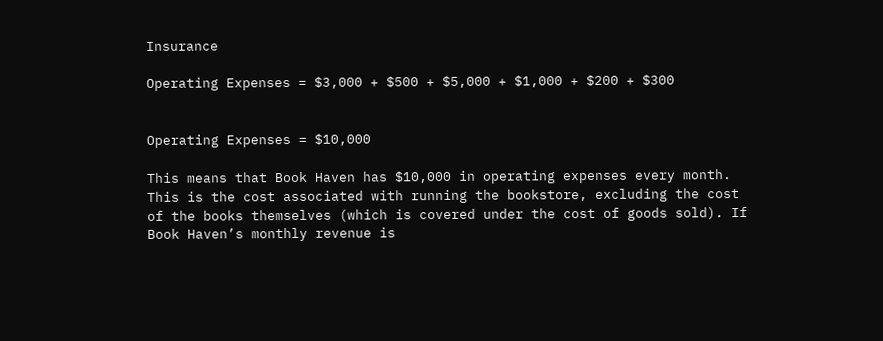Insurance

Operating Expenses = $3,000 + $500 + $5,000 + $1,000 + $200 + $300


Operating Expenses = $10,000

This means that Book Haven has $10,000 in operating expenses every month. This is the cost associated with running the bookstore, excluding the cost of the books themselves (which is covered under the cost of goods sold). If Book Haven’s monthly revenue is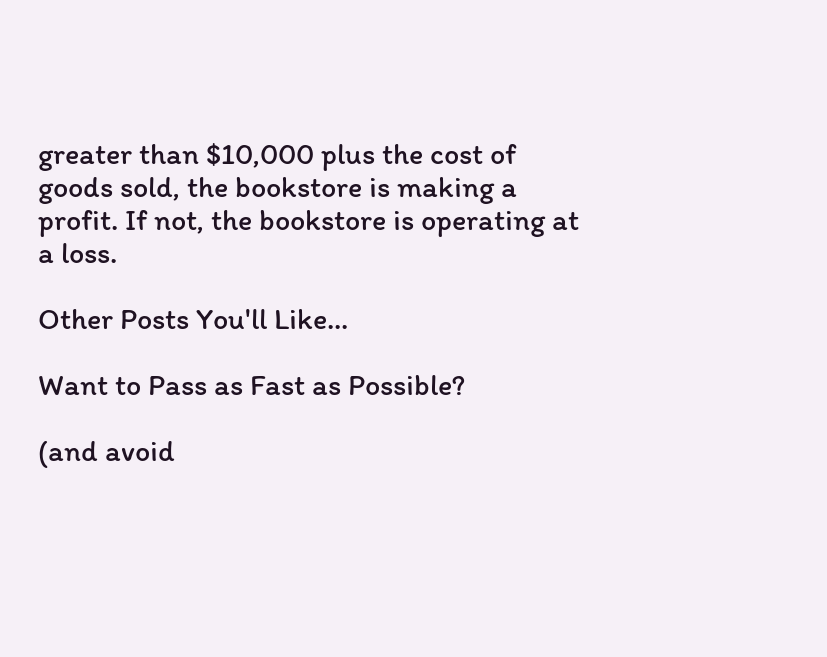greater than $10,000 plus the cost of goods sold, the bookstore is making a profit. If not, the bookstore is operating at a loss.

Other Posts You'll Like...

Want to Pass as Fast as Possible?

(and avoid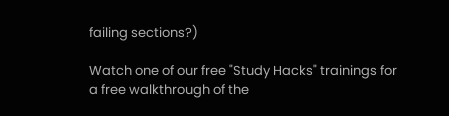failing sections?)

Watch one of our free "Study Hacks" trainings for a free walkthrough of the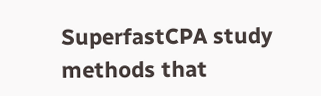SuperfastCPA study methods that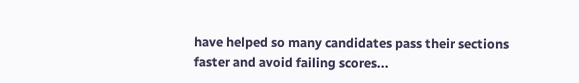have helped so many candidates pass their sections faster and avoid failing scores...